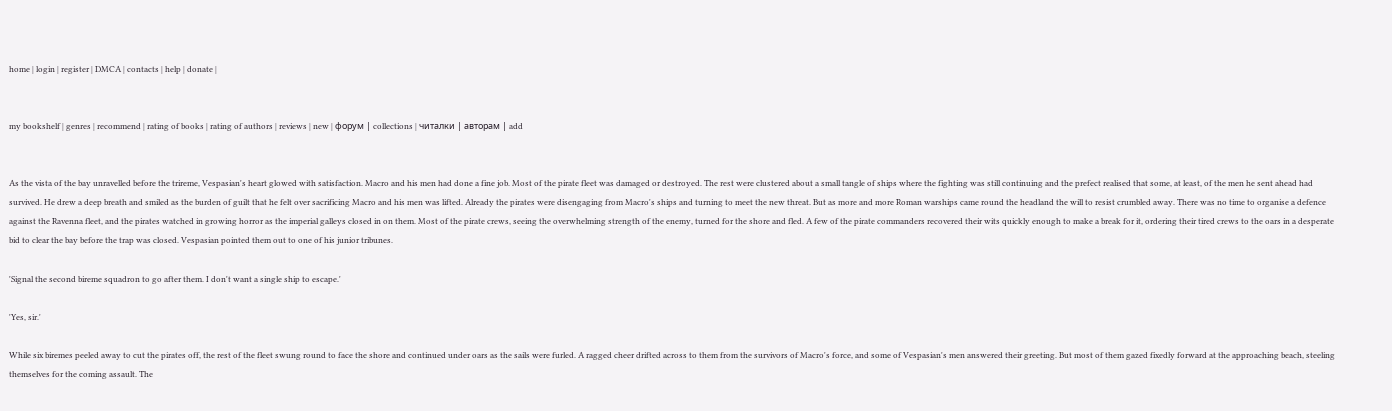home | login | register | DMCA | contacts | help | donate |


my bookshelf | genres | recommend | rating of books | rating of authors | reviews | new | форум | collections | читалки | авторам | add


As the vista of the bay unravelled before the trireme, Vespasian's heart glowed with satisfaction. Macro and his men had done a fine job. Most of the pirate fleet was damaged or destroyed. The rest were clustered about a small tangle of ships where the fighting was still continuing and the prefect realised that some, at least, of the men he sent ahead had survived. He drew a deep breath and smiled as the burden of guilt that he felt over sacrificing Macro and his men was lifted. Already the pirates were disengaging from Macro's ships and turning to meet the new threat. But as more and more Roman warships came round the headland the will to resist crumbled away. There was no time to organise a defence against the Ravenna fleet, and the pirates watched in growing horror as the imperial galleys closed in on them. Most of the pirate crews, seeing the overwhelming strength of the enemy, turned for the shore and fled. A few of the pirate commanders recovered their wits quickly enough to make a break for it, ordering their tired crews to the oars in a desperate bid to clear the bay before the trap was closed. Vespasian pointed them out to one of his junior tribunes.

'Signal the second bireme squadron to go after them. I don't want a single ship to escape.'

'Yes, sir.'

While six biremes peeled away to cut the pirates off, the rest of the fleet swung round to face the shore and continued under oars as the sails were furled. A ragged cheer drifted across to them from the survivors of Macro's force, and some of Vespasian's men answered their greeting. But most of them gazed fixedly forward at the approaching beach, steeling themselves for the coming assault. The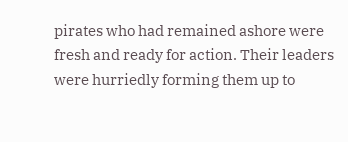pirates who had remained ashore were fresh and ready for action. Their leaders were hurriedly forming them up to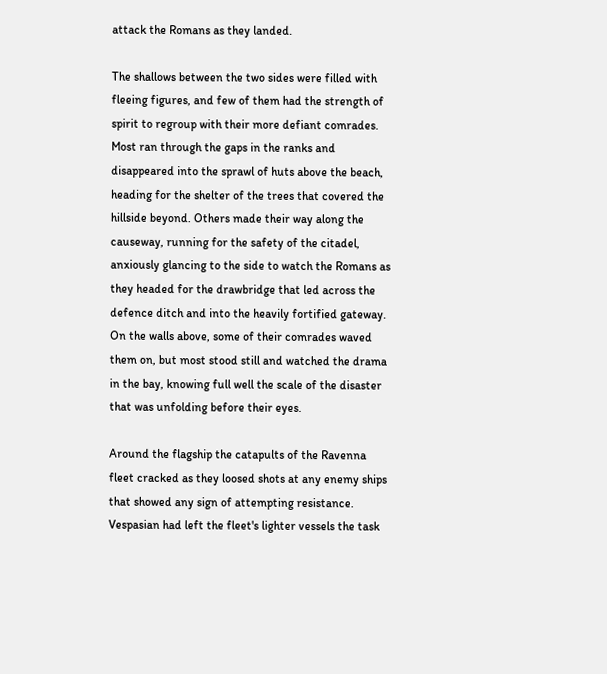attack the Romans as they landed.

The shallows between the two sides were filled with fleeing figures, and few of them had the strength of spirit to regroup with their more defiant comrades. Most ran through the gaps in the ranks and disappeared into the sprawl of huts above the beach, heading for the shelter of the trees that covered the hillside beyond. Others made their way along the causeway, running for the safety of the citadel, anxiously glancing to the side to watch the Romans as they headed for the drawbridge that led across the defence ditch and into the heavily fortified gateway. On the walls above, some of their comrades waved them on, but most stood still and watched the drama in the bay, knowing full well the scale of the disaster that was unfolding before their eyes.

Around the flagship the catapults of the Ravenna fleet cracked as they loosed shots at any enemy ships that showed any sign of attempting resistance. Vespasian had left the fleet's lighter vessels the task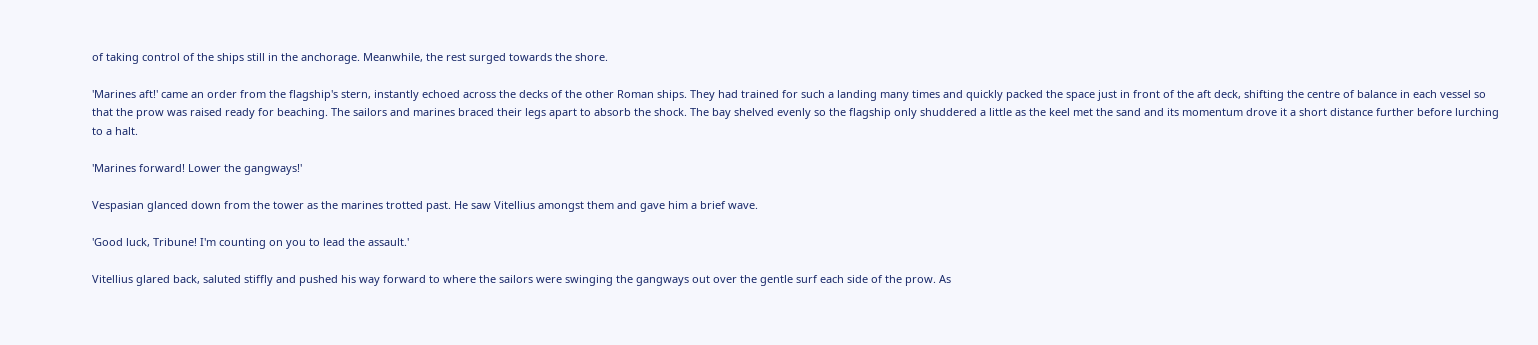of taking control of the ships still in the anchorage. Meanwhile, the rest surged towards the shore.

'Marines aft!' came an order from the flagship's stern, instantly echoed across the decks of the other Roman ships. They had trained for such a landing many times and quickly packed the space just in front of the aft deck, shifting the centre of balance in each vessel so that the prow was raised ready for beaching. The sailors and marines braced their legs apart to absorb the shock. The bay shelved evenly so the flagship only shuddered a little as the keel met the sand and its momentum drove it a short distance further before lurching to a halt.

'Marines forward! Lower the gangways!'

Vespasian glanced down from the tower as the marines trotted past. He saw Vitellius amongst them and gave him a brief wave.

'Good luck, Tribune! I'm counting on you to lead the assault.'

Vitellius glared back, saluted stiffly and pushed his way forward to where the sailors were swinging the gangways out over the gentle surf each side of the prow. As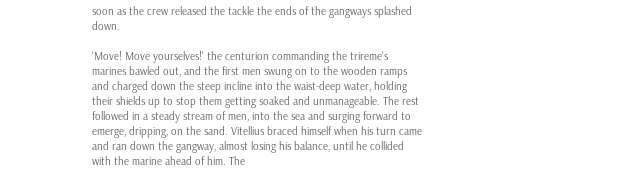soon as the crew released the tackle the ends of the gangways splashed down.

'Move! Move yourselves!' the centurion commanding the trireme's marines bawled out, and the first men swung on to the wooden ramps and charged down the steep incline into the waist-deep water, holding their shields up to stop them getting soaked and unmanageable. The rest followed in a steady stream of men, into the sea and surging forward to emerge, dripping, on the sand. Vitellius braced himself when his turn came and ran down the gangway, almost losing his balance, until he collided with the marine ahead of him. The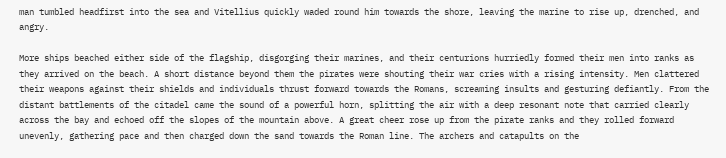man tumbled headfirst into the sea and Vitellius quickly waded round him towards the shore, leaving the marine to rise up, drenched, and angry.

More ships beached either side of the flagship, disgorging their marines, and their centurions hurriedly formed their men into ranks as they arrived on the beach. A short distance beyond them the pirates were shouting their war cries with a rising intensity. Men clattered their weapons against their shields and individuals thrust forward towards the Romans, screaming insults and gesturing defiantly. From the distant battlements of the citadel came the sound of a powerful horn, splitting the air with a deep resonant note that carried clearly across the bay and echoed off the slopes of the mountain above. A great cheer rose up from the pirate ranks and they rolled forward unevenly, gathering pace and then charged down the sand towards the Roman line. The archers and catapults on the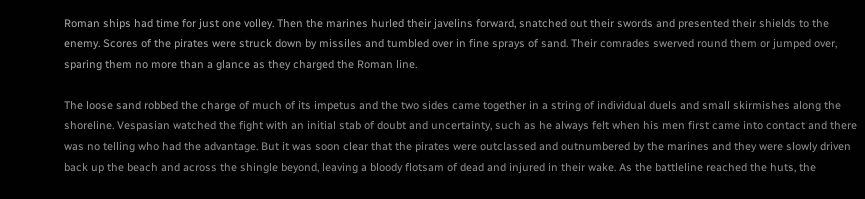Roman ships had time for just one volley. Then the marines hurled their javelins forward, snatched out their swords and presented their shields to the enemy. Scores of the pirates were struck down by missiles and tumbled over in fine sprays of sand. Their comrades swerved round them or jumped over, sparing them no more than a glance as they charged the Roman line.

The loose sand robbed the charge of much of its impetus and the two sides came together in a string of individual duels and small skirmishes along the shoreline. Vespasian watched the fight with an initial stab of doubt and uncertainty, such as he always felt when his men first came into contact and there was no telling who had the advantage. But it was soon clear that the pirates were outclassed and outnumbered by the marines and they were slowly driven back up the beach and across the shingle beyond, leaving a bloody flotsam of dead and injured in their wake. As the battleline reached the huts, the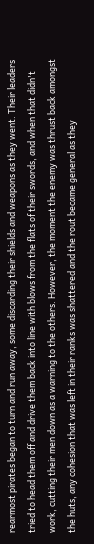rearmost pirates began to turn and run away, some discarding their shields and weapons as they went. Their leaders tried to head them off and drive them back into line with blows from the flats of their swords, and when that didn't work, cutting their men down as a warning to the others. However, the moment the enemy was thrust back amongst the huts, any cohesion that was left in their ranks was shattered and the rout became general as they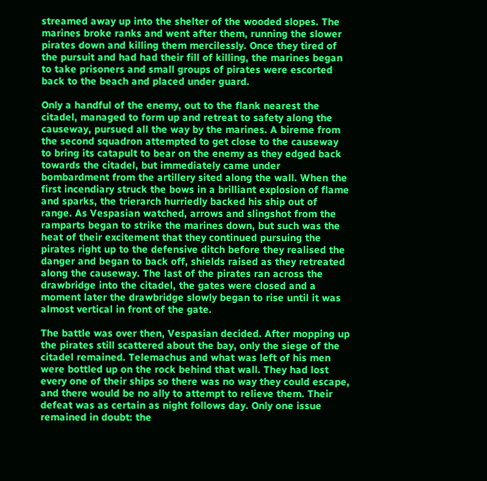streamed away up into the shelter of the wooded slopes. The marines broke ranks and went after them, running the slower pirates down and killing them mercilessly. Once they tired of the pursuit and had had their fill of killing, the marines began to take prisoners and small groups of pirates were escorted back to the beach and placed under guard.

Only a handful of the enemy, out to the flank nearest the citadel, managed to form up and retreat to safety along the causeway, pursued all the way by the marines. A bireme from the second squadron attempted to get close to the causeway to bring its catapult to bear on the enemy as they edged back towards the citadel, but immediately came under bombardment from the artillery sited along the wall. When the first incendiary struck the bows in a brilliant explosion of flame and sparks, the trierarch hurriedly backed his ship out of range. As Vespasian watched, arrows and slingshot from the ramparts began to strike the marines down, but such was the heat of their excitement that they continued pursuing the pirates right up to the defensive ditch before they realised the danger and began to back off, shields raised as they retreated along the causeway. The last of the pirates ran across the drawbridge into the citadel, the gates were closed and a moment later the drawbridge slowly began to rise until it was almost vertical in front of the gate.

The battle was over then, Vespasian decided. After mopping up the pirates still scattered about the bay, only the siege of the citadel remained. Telemachus and what was left of his men were bottled up on the rock behind that wall. They had lost every one of their ships so there was no way they could escape, and there would be no ally to attempt to relieve them. Their defeat was as certain as night follows day. Only one issue remained in doubt: the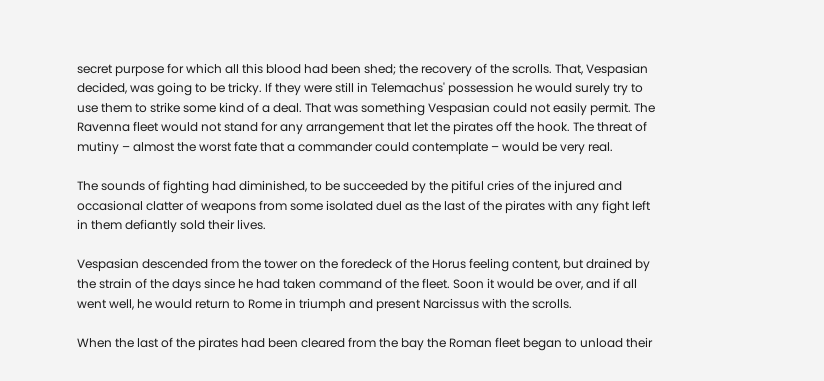secret purpose for which all this blood had been shed; the recovery of the scrolls. That, Vespasian decided, was going to be tricky. If they were still in Telemachus' possession he would surely try to use them to strike some kind of a deal. That was something Vespasian could not easily permit. The Ravenna fleet would not stand for any arrangement that let the pirates off the hook. The threat of mutiny – almost the worst fate that a commander could contemplate – would be very real.

The sounds of fighting had diminished, to be succeeded by the pitiful cries of the injured and occasional clatter of weapons from some isolated duel as the last of the pirates with any fight left in them defiantly sold their lives.

Vespasian descended from the tower on the foredeck of the Horus feeling content, but drained by the strain of the days since he had taken command of the fleet. Soon it would be over, and if all went well, he would return to Rome in triumph and present Narcissus with the scrolls.

When the last of the pirates had been cleared from the bay the Roman fleet began to unload their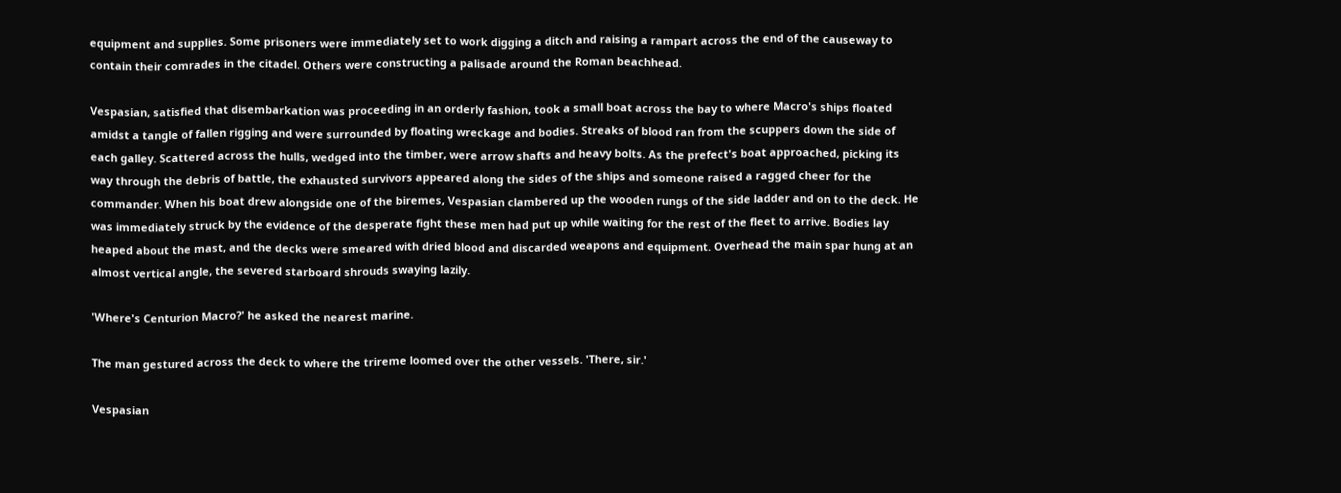equipment and supplies. Some prisoners were immediately set to work digging a ditch and raising a rampart across the end of the causeway to contain their comrades in the citadel. Others were constructing a palisade around the Roman beachhead.

Vespasian, satisfied that disembarkation was proceeding in an orderly fashion, took a small boat across the bay to where Macro's ships floated amidst a tangle of fallen rigging and were surrounded by floating wreckage and bodies. Streaks of blood ran from the scuppers down the side of each galley. Scattered across the hulls, wedged into the timber, were arrow shafts and heavy bolts. As the prefect's boat approached, picking its way through the debris of battle, the exhausted survivors appeared along the sides of the ships and someone raised a ragged cheer for the commander. When his boat drew alongside one of the biremes, Vespasian clambered up the wooden rungs of the side ladder and on to the deck. He was immediately struck by the evidence of the desperate fight these men had put up while waiting for the rest of the fleet to arrive. Bodies lay heaped about the mast, and the decks were smeared with dried blood and discarded weapons and equipment. Overhead the main spar hung at an almost vertical angle, the severed starboard shrouds swaying lazily.

'Where's Centurion Macro?' he asked the nearest marine.

The man gestured across the deck to where the trireme loomed over the other vessels. 'There, sir.'

Vespasian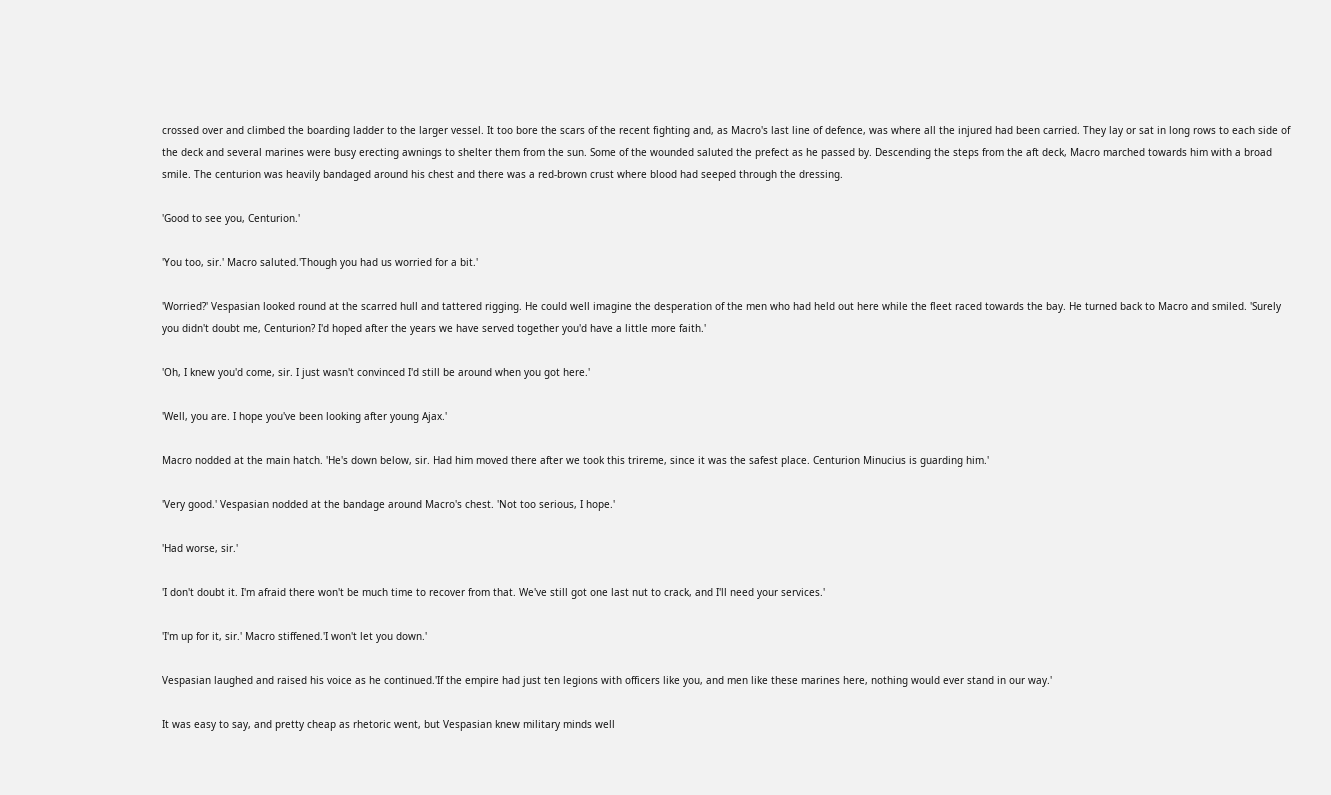crossed over and climbed the boarding ladder to the larger vessel. It too bore the scars of the recent fighting and, as Macro's last line of defence, was where all the injured had been carried. They lay or sat in long rows to each side of the deck and several marines were busy erecting awnings to shelter them from the sun. Some of the wounded saluted the prefect as he passed by. Descending the steps from the aft deck, Macro marched towards him with a broad smile. The centurion was heavily bandaged around his chest and there was a red-brown crust where blood had seeped through the dressing.

'Good to see you, Centurion.'

'You too, sir.' Macro saluted.'Though you had us worried for a bit.'

'Worried?' Vespasian looked round at the scarred hull and tattered rigging. He could well imagine the desperation of the men who had held out here while the fleet raced towards the bay. He turned back to Macro and smiled. 'Surely you didn't doubt me, Centurion? I'd hoped after the years we have served together you'd have a little more faith.'

'Oh, I knew you'd come, sir. I just wasn't convinced I'd still be around when you got here.'

'Well, you are. I hope you've been looking after young Ajax.'

Macro nodded at the main hatch. 'He's down below, sir. Had him moved there after we took this trireme, since it was the safest place. Centurion Minucius is guarding him.'

'Very good.' Vespasian nodded at the bandage around Macro's chest. 'Not too serious, I hope.'

'Had worse, sir.'

'I don't doubt it. I'm afraid there won't be much time to recover from that. We've still got one last nut to crack, and I'll need your services.'

'I'm up for it, sir.' Macro stiffened.'I won't let you down.'

Vespasian laughed and raised his voice as he continued.'If the empire had just ten legions with officers like you, and men like these marines here, nothing would ever stand in our way.'

It was easy to say, and pretty cheap as rhetoric went, but Vespasian knew military minds well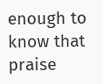enough to know that praise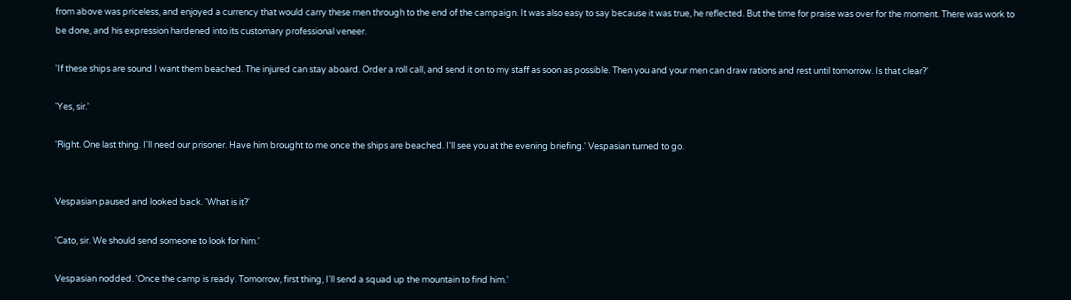from above was priceless, and enjoyed a currency that would carry these men through to the end of the campaign. It was also easy to say because it was true, he reflected. But the time for praise was over for the moment. There was work to be done, and his expression hardened into its customary professional veneer.

'If these ships are sound I want them beached. The injured can stay aboard. Order a roll call, and send it on to my staff as soon as possible. Then you and your men can draw rations and rest until tomorrow. Is that clear?'

'Yes, sir.'

'Right. One last thing. I'll need our prisoner. Have him brought to me once the ships are beached. I'll see you at the evening briefing.' Vespasian turned to go.


Vespasian paused and looked back. 'What is it?'

'Cato, sir. We should send someone to look for him.'

Vespasian nodded. 'Once the camp is ready. Tomorrow, first thing, I'll send a squad up the mountain to find him.'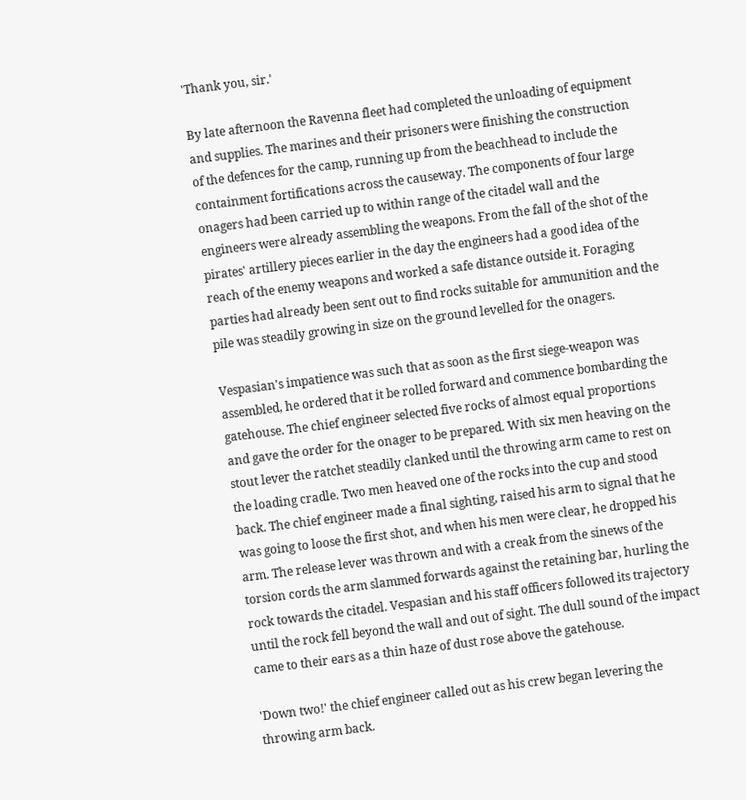'Thank you, sir.'

By late afternoon the Ravenna fleet had completed the unloading of equipment and supplies. The marines and their prisoners were finishing the construction of the defences for the camp, running up from the beachhead to include the containment fortifications across the causeway. The components of four large onagers had been carried up to within range of the citadel wall and the engineers were already assembling the weapons. From the fall of the shot of the pirates' artillery pieces earlier in the day the engineers had a good idea of the reach of the enemy weapons and worked a safe distance outside it. Foraging parties had already been sent out to find rocks suitable for ammunition and the pile was steadily growing in size on the ground levelled for the onagers.

Vespasian's impatience was such that as soon as the first siege-weapon was assembled, he ordered that it be rolled forward and commence bombarding the gatehouse. The chief engineer selected five rocks of almost equal proportions and gave the order for the onager to be prepared. With six men heaving on the stout lever the ratchet steadily clanked until the throwing arm came to rest on the loading cradle. Two men heaved one of the rocks into the cup and stood back. The chief engineer made a final sighting, raised his arm to signal that he was going to loose the first shot, and when his men were clear, he dropped his arm. The release lever was thrown and with a creak from the sinews of the torsion cords the arm slammed forwards against the retaining bar, hurling the rock towards the citadel. Vespasian and his staff officers followed its trajectory until the rock fell beyond the wall and out of sight. The dull sound of the impact came to their ears as a thin haze of dust rose above the gatehouse.

'Down two!' the chief engineer called out as his crew began levering the throwing arm back.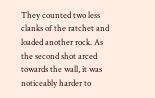They counted two less clanks of the ratchet and loaded another rock. As the second shot arced towards the wall, it was noticeably harder to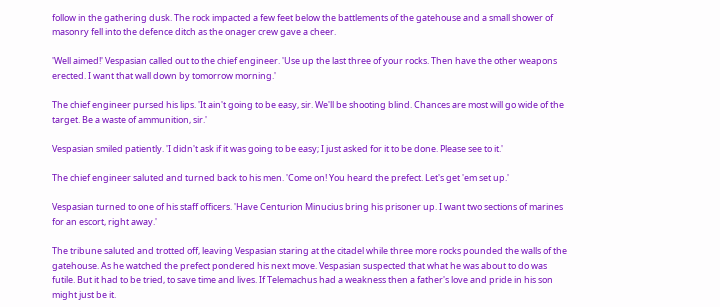follow in the gathering dusk. The rock impacted a few feet below the battlements of the gatehouse and a small shower of masonry fell into the defence ditch as the onager crew gave a cheer.

'Well aimed!' Vespasian called out to the chief engineer. 'Use up the last three of your rocks. Then have the other weapons erected. I want that wall down by tomorrow morning.'

The chief engineer pursed his lips. 'It ain't going to be easy, sir. We'll be shooting blind. Chances are most will go wide of the target. Be a waste of ammunition, sir.'

Vespasian smiled patiently. 'I didn't ask if it was going to be easy; I just asked for it to be done. Please see to it.'

The chief engineer saluted and turned back to his men. 'Come on! You heard the prefect. Let's get 'em set up.'

Vespasian turned to one of his staff officers. 'Have Centurion Minucius bring his prisoner up. I want two sections of marines for an escort, right away.'

The tribune saluted and trotted off, leaving Vespasian staring at the citadel while three more rocks pounded the walls of the gatehouse. As he watched the prefect pondered his next move. Vespasian suspected that what he was about to do was futile. But it had to be tried, to save time and lives. If Telemachus had a weakness then a father's love and pride in his son might just be it.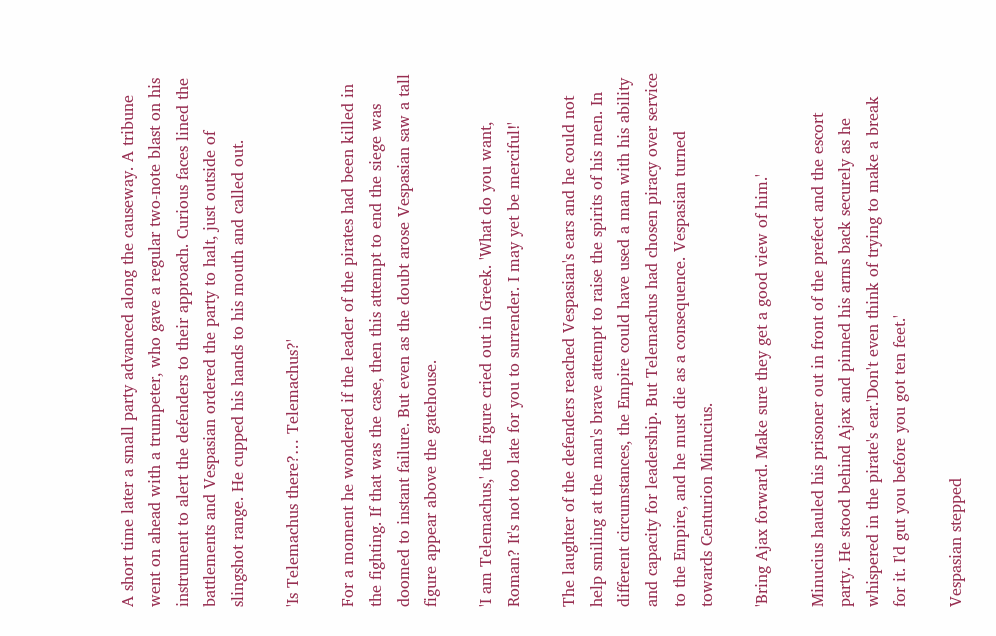A short time later a small party advanced along the causeway. A tribune went on ahead with a trumpeter, who gave a regular two-note blast on his instrument to alert the defenders to their approach. Curious faces lined the battlements and Vespasian ordered the party to halt, just outside of slingshot range. He cupped his hands to his mouth and called out.

'Is Telemachus there?… Telemachus?'

For a moment he wondered if the leader of the pirates had been killed in the fighting. If that was the case, then this attempt to end the siege was doomed to instant failure. But even as the doubt arose Vespasian saw a tall figure appear above the gatehouse.

'I am Telemachus,' the figure cried out in Greek. 'What do you want, Roman? It's not too late for you to surrender. I may yet be merciful!'

The laughter of the defenders reached Vespasian's ears and he could not help smiling at the man's brave attempt to raise the spirits of his men. In different circumstances, the Empire could have used a man with his ability and capacity for leadership. But Telemachus had chosen piracy over service to the Empire, and he must die as a consequence. Vespasian turned towards Centurion Minucius.

'Bring Ajax forward. Make sure they get a good view of him.'

Minucius hauled his prisoner out in front of the prefect and the escort party. He stood behind Ajax and pinned his arms back securely as he whispered in the pirate's ear.'Don't even think of trying to make a break for it. I'd gut you before you got ten feet.'

Vespasian stepped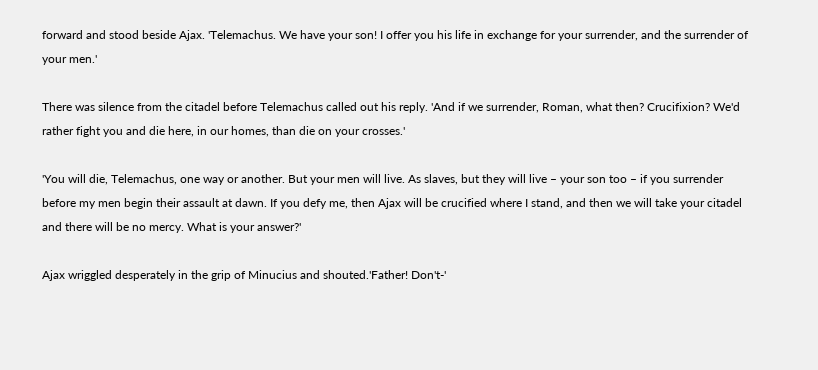forward and stood beside Ajax. 'Telemachus. We have your son! I offer you his life in exchange for your surrender, and the surrender of your men.'

There was silence from the citadel before Telemachus called out his reply. 'And if we surrender, Roman, what then? Crucifixion? We'd rather fight you and die here, in our homes, than die on your crosses.'

'You will die, Telemachus, one way or another. But your men will live. As slaves, but they will live – your son too – if you surrender before my men begin their assault at dawn. If you defy me, then Ajax will be crucified where I stand, and then we will take your citadel and there will be no mercy. What is your answer?'

Ajax wriggled desperately in the grip of Minucius and shouted.'Father! Don't-'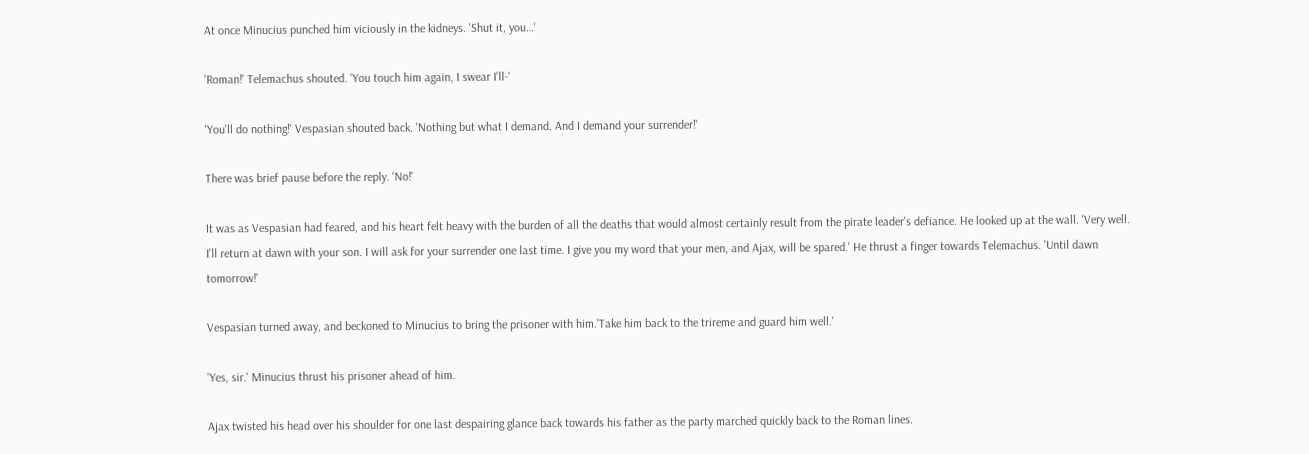At once Minucius punched him viciously in the kidneys. 'Shut it, you…'

'Roman!' Telemachus shouted. 'You touch him again, I swear I'll-'

'You'll do nothing!' Vespasian shouted back. 'Nothing but what I demand. And I demand your surrender!'

There was brief pause before the reply. 'No!'

It was as Vespasian had feared, and his heart felt heavy with the burden of all the deaths that would almost certainly result from the pirate leader's defiance. He looked up at the wall. 'Very well. I'll return at dawn with your son. I will ask for your surrender one last time. I give you my word that your men, and Ajax, will be spared.' He thrust a finger towards Telemachus. 'Until dawn tomorrow!'

Vespasian turned away, and beckoned to Minucius to bring the prisoner with him.'Take him back to the trireme and guard him well.'

'Yes, sir.' Minucius thrust his prisoner ahead of him.

Ajax twisted his head over his shoulder for one last despairing glance back towards his father as the party marched quickly back to the Roman lines.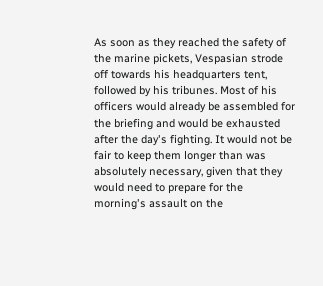As soon as they reached the safety of the marine pickets, Vespasian strode off towards his headquarters tent, followed by his tribunes. Most of his officers would already be assembled for the briefing and would be exhausted after the day's fighting. It would not be fair to keep them longer than was absolutely necessary, given that they would need to prepare for the morning's assault on the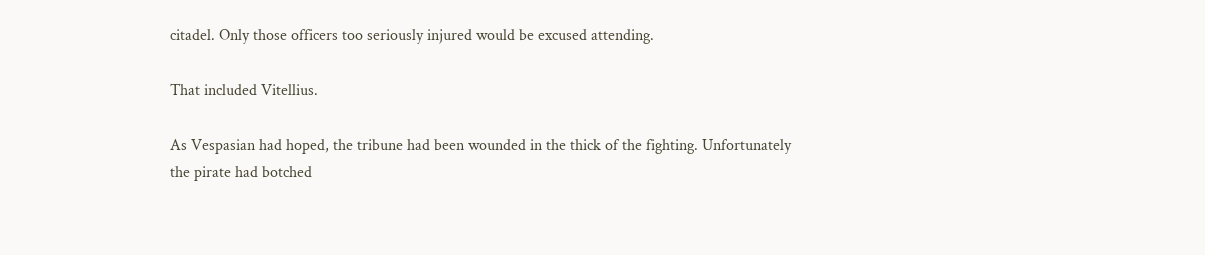citadel. Only those officers too seriously injured would be excused attending.

That included Vitellius.

As Vespasian had hoped, the tribune had been wounded in the thick of the fighting. Unfortunately the pirate had botched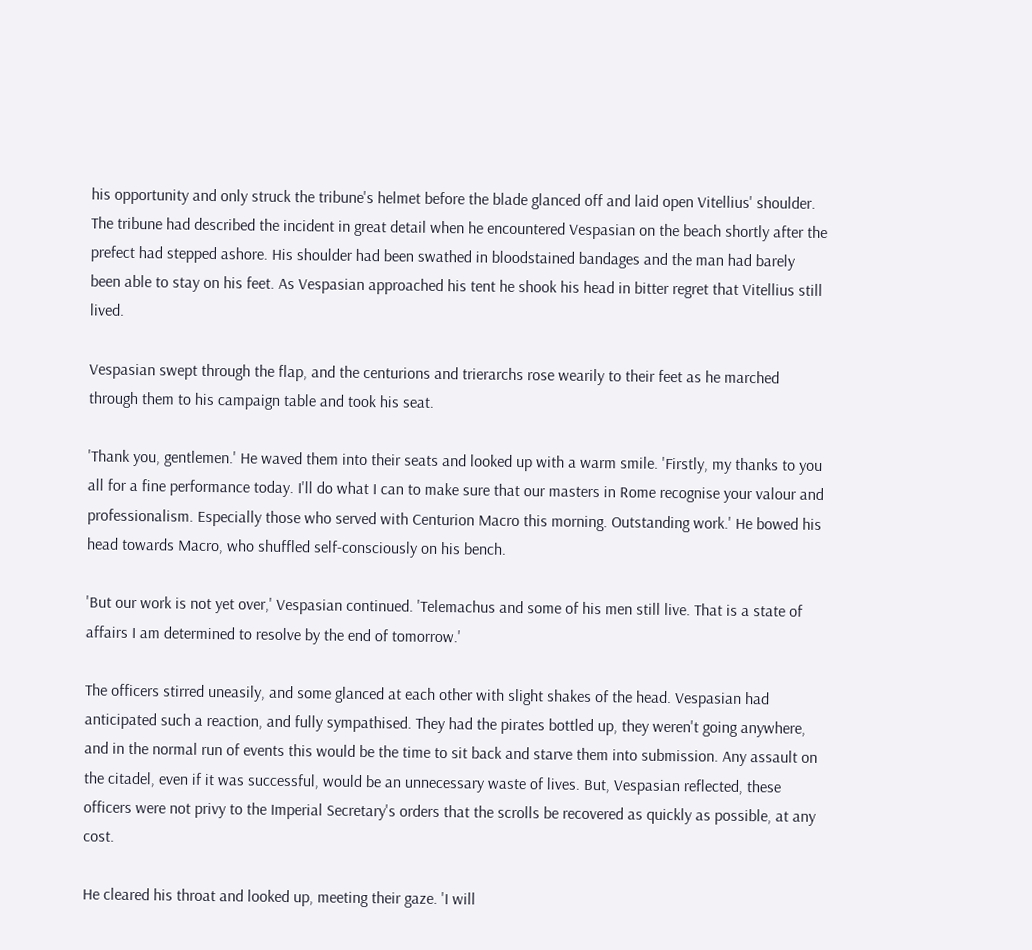his opportunity and only struck the tribune's helmet before the blade glanced off and laid open Vitellius' shoulder. The tribune had described the incident in great detail when he encountered Vespasian on the beach shortly after the prefect had stepped ashore. His shoulder had been swathed in bloodstained bandages and the man had barely been able to stay on his feet. As Vespasian approached his tent he shook his head in bitter regret that Vitellius still lived.

Vespasian swept through the flap, and the centurions and trierarchs rose wearily to their feet as he marched through them to his campaign table and took his seat.

'Thank you, gentlemen.' He waved them into their seats and looked up with a warm smile. 'Firstly, my thanks to you all for a fine performance today. I'll do what I can to make sure that our masters in Rome recognise your valour and professionalism. Especially those who served with Centurion Macro this morning. Outstanding work.' He bowed his head towards Macro, who shuffled self-consciously on his bench.

'But our work is not yet over,' Vespasian continued. 'Telemachus and some of his men still live. That is a state of affairs I am determined to resolve by the end of tomorrow.'

The officers stirred uneasily, and some glanced at each other with slight shakes of the head. Vespasian had anticipated such a reaction, and fully sympathised. They had the pirates bottled up, they weren't going anywhere, and in the normal run of events this would be the time to sit back and starve them into submission. Any assault on the citadel, even if it was successful, would be an unnecessary waste of lives. But, Vespasian reflected, these officers were not privy to the Imperial Secretary's orders that the scrolls be recovered as quickly as possible, at any cost.

He cleared his throat and looked up, meeting their gaze. 'I will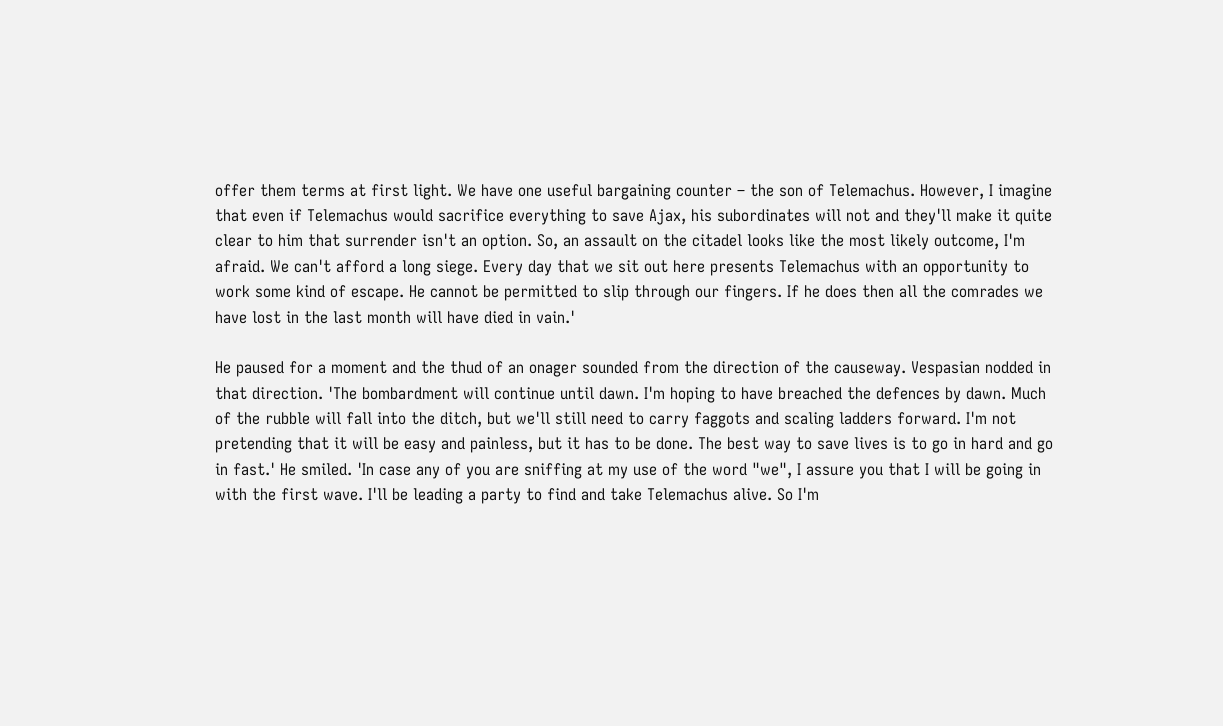offer them terms at first light. We have one useful bargaining counter – the son of Telemachus. However, I imagine that even if Telemachus would sacrifice everything to save Ajax, his subordinates will not and they'll make it quite clear to him that surrender isn't an option. So, an assault on the citadel looks like the most likely outcome, I'm afraid. We can't afford a long siege. Every day that we sit out here presents Telemachus with an opportunity to work some kind of escape. He cannot be permitted to slip through our fingers. If he does then all the comrades we have lost in the last month will have died in vain.'

He paused for a moment and the thud of an onager sounded from the direction of the causeway. Vespasian nodded in that direction. 'The bombardment will continue until dawn. I'm hoping to have breached the defences by dawn. Much of the rubble will fall into the ditch, but we'll still need to carry faggots and scaling ladders forward. I'm not pretending that it will be easy and painless, but it has to be done. The best way to save lives is to go in hard and go in fast.' He smiled. 'In case any of you are sniffing at my use of the word "we", I assure you that I will be going in with the first wave. I'll be leading a party to find and take Telemachus alive. So I'm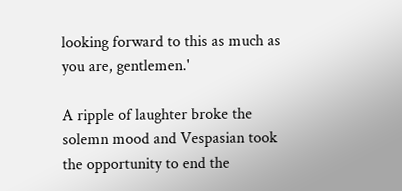looking forward to this as much as you are, gentlemen.'

A ripple of laughter broke the solemn mood and Vespasian took the opportunity to end the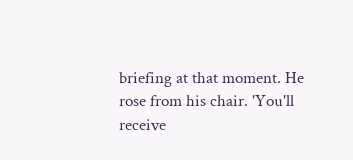briefing at that moment. He rose from his chair. 'You'll receive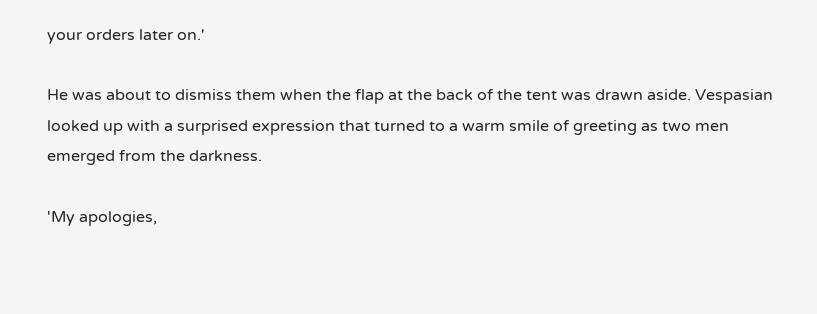your orders later on.'

He was about to dismiss them when the flap at the back of the tent was drawn aside. Vespasian looked up with a surprised expression that turned to a warm smile of greeting as two men emerged from the darkness.

'My apologies,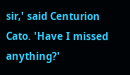sir,' said Centurion Cato. 'Have I missed anything?'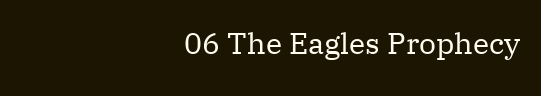06 The Eagles Prophecy